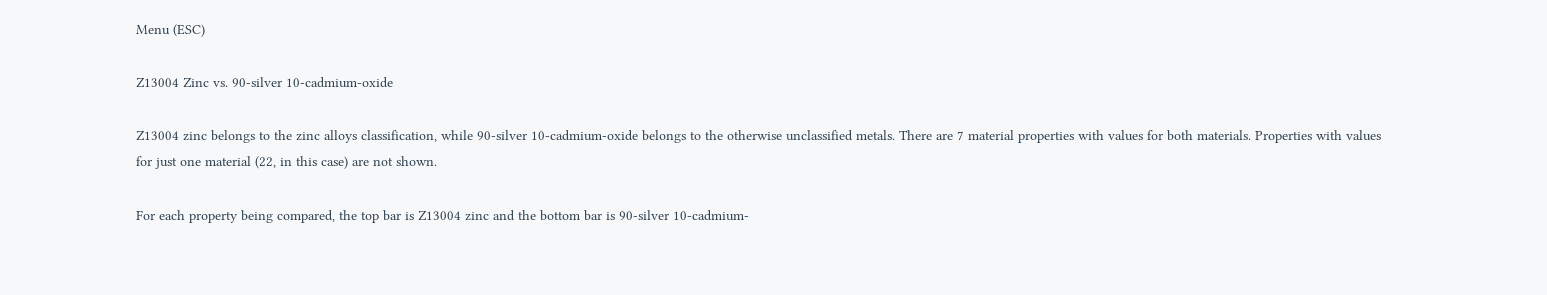Menu (ESC)

Z13004 Zinc vs. 90-silver 10-cadmium-oxide

Z13004 zinc belongs to the zinc alloys classification, while 90-silver 10-cadmium-oxide belongs to the otherwise unclassified metals. There are 7 material properties with values for both materials. Properties with values for just one material (22, in this case) are not shown.

For each property being compared, the top bar is Z13004 zinc and the bottom bar is 90-silver 10-cadmium-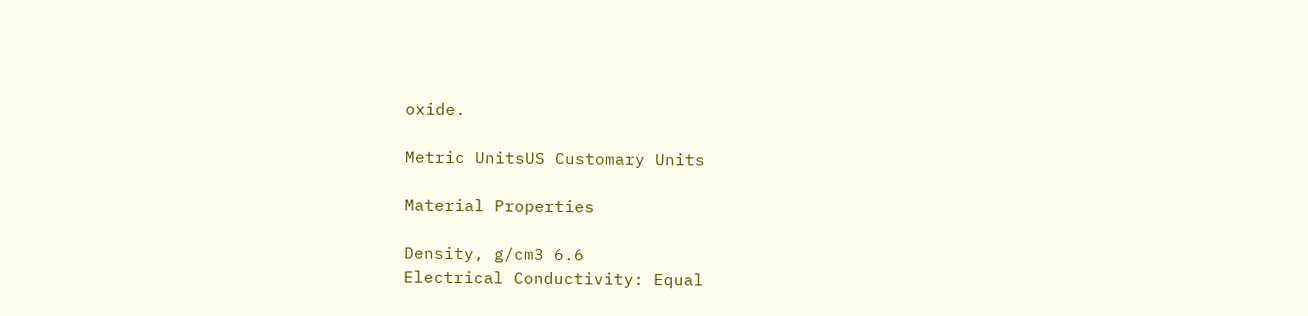oxide.

Metric UnitsUS Customary Units

Material Properties

Density, g/cm3 6.6
Electrical Conductivity: Equal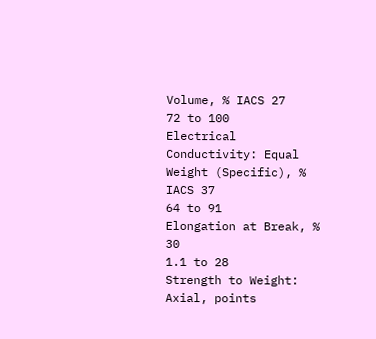Volume, % IACS 27
72 to 100
Electrical Conductivity: Equal Weight (Specific), % IACS 37
64 to 91
Elongation at Break, % 30
1.1 to 28
Strength to Weight: Axial, points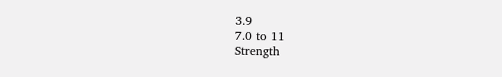3.9
7.0 to 11
Strength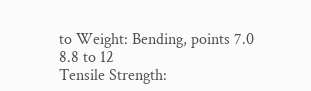to Weight: Bending, points 7.0
8.8 to 12
Tensile Strength: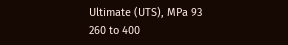Ultimate (UTS), MPa 93
260 to 400